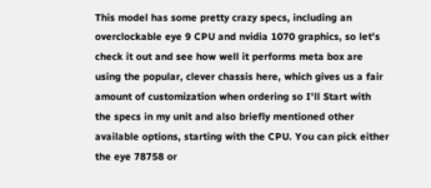This model has some pretty crazy specs, including an overclockable eye 9 CPU and nvidia 1070 graphics, so let's check it out and see how well it performs meta box are using the popular, clever chassis here, which gives us a fair amount of customization when ordering so I'll Start with the specs in my unit and also briefly mentioned other available options, starting with the CPU. You can pick either the eye 78758 or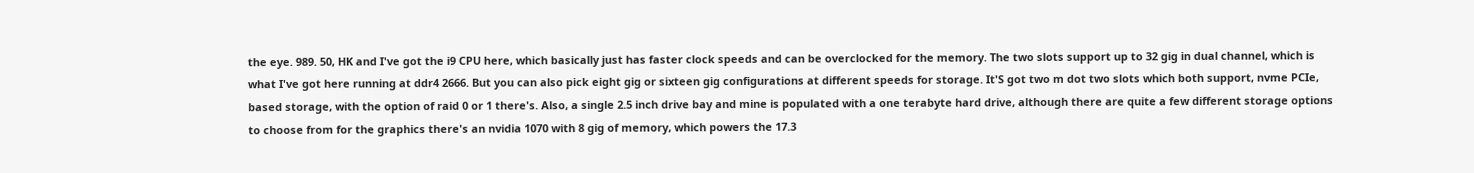the eye. 989. 50, HK and I've got the i9 CPU here, which basically just has faster clock speeds and can be overclocked for the memory. The two slots support up to 32 gig in dual channel, which is what I've got here running at ddr4 2666. But you can also pick eight gig or sixteen gig configurations at different speeds for storage. It'S got two m dot two slots which both support, nvme PCIe, based storage, with the option of raid 0 or 1 there's. Also, a single 2.5 inch drive bay and mine is populated with a one terabyte hard drive, although there are quite a few different storage options to choose from for the graphics there's an nvidia 1070 with 8 gig of memory, which powers the 17.3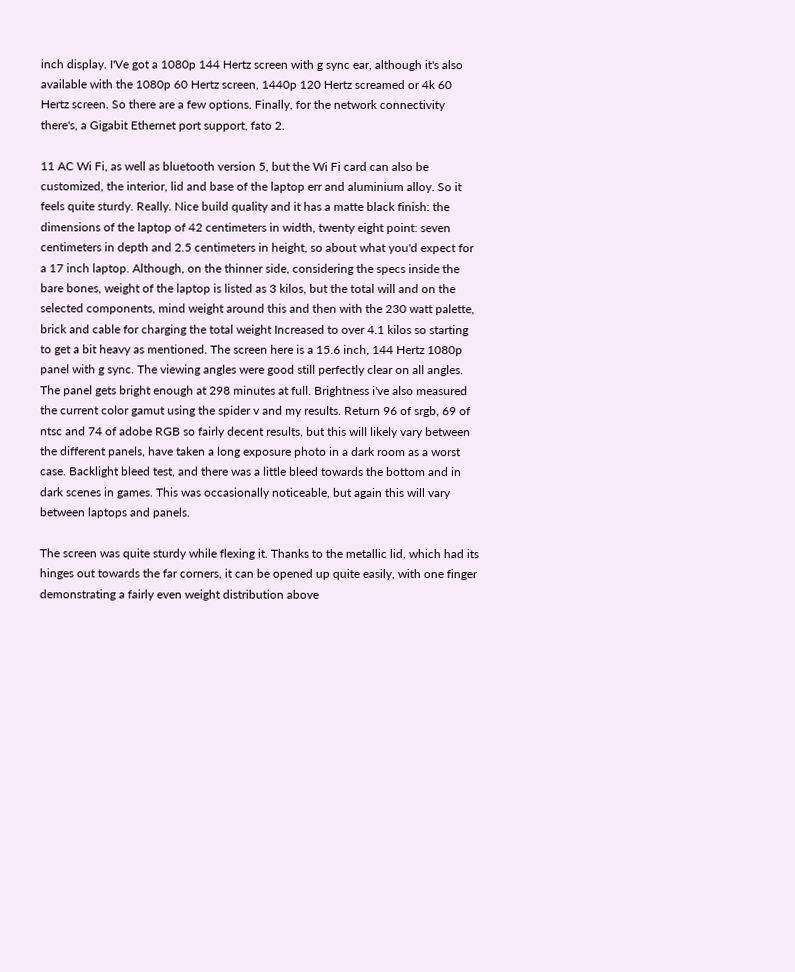inch display. I'Ve got a 1080p 144 Hertz screen with g sync ear, although it's also available with the 1080p 60 Hertz screen, 1440p 120 Hertz screamed or 4k 60 Hertz screen. So there are a few options. Finally, for the network connectivity there's, a Gigabit Ethernet port support, fato 2.

11 AC Wi Fi, as well as bluetooth version 5, but the Wi Fi card can also be customized, the interior, lid and base of the laptop err and aluminium alloy. So it feels quite sturdy. Really. Nice build quality and it has a matte black finish: the dimensions of the laptop of 42 centimeters in width, twenty eight point: seven centimeters in depth and 2.5 centimeters in height, so about what you'd expect for a 17 inch laptop. Although, on the thinner side, considering the specs inside the bare bones, weight of the laptop is listed as 3 kilos, but the total will and on the selected components, mind weight around this and then with the 230 watt palette, brick and cable for charging the total weight Increased to over 4.1 kilos so starting to get a bit heavy as mentioned. The screen here is a 15.6 inch, 144 Hertz 1080p panel with g sync. The viewing angles were good still perfectly clear on all angles. The panel gets bright enough at 298 minutes at full. Brightness i've also measured the current color gamut using the spider v and my results. Return 96 of srgb, 69 of ntsc and 74 of adobe RGB so fairly decent results, but this will likely vary between the different panels, have taken a long exposure photo in a dark room as a worst case. Backlight bleed test, and there was a little bleed towards the bottom and in dark scenes in games. This was occasionally noticeable, but again this will vary between laptops and panels.

The screen was quite sturdy while flexing it. Thanks to the metallic lid, which had its hinges out towards the far corners, it can be opened up quite easily, with one finger demonstrating a fairly even weight distribution above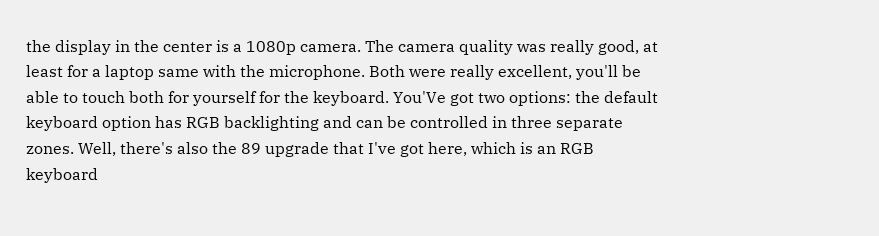the display in the center is a 1080p camera. The camera quality was really good, at least for a laptop same with the microphone. Both were really excellent, you'll be able to touch both for yourself for the keyboard. You'Ve got two options: the default keyboard option has RGB backlighting and can be controlled in three separate zones. Well, there's also the 89 upgrade that I've got here, which is an RGB keyboard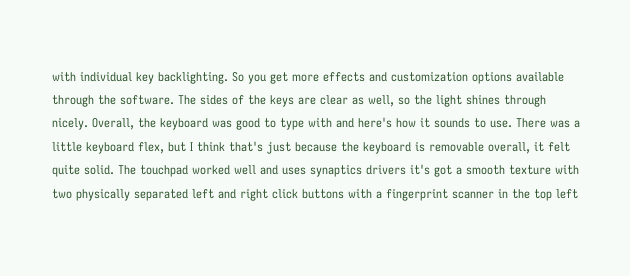with individual key backlighting. So you get more effects and customization options available through the software. The sides of the keys are clear as well, so the light shines through nicely. Overall, the keyboard was good to type with and here's how it sounds to use. There was a little keyboard flex, but I think that's just because the keyboard is removable overall, it felt quite solid. The touchpad worked well and uses synaptics drivers it's got a smooth texture with two physically separated left and right click buttons with a fingerprint scanner in the top left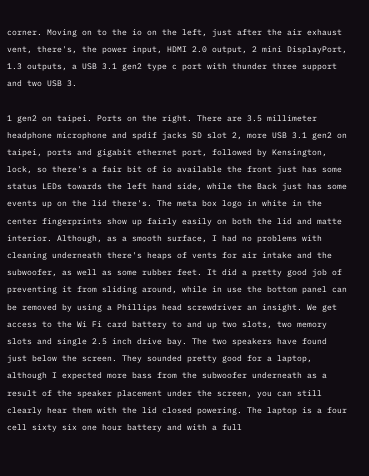corner. Moving on to the io on the left, just after the air exhaust vent, there's, the power input, HDMI 2.0 output, 2 mini DisplayPort, 1.3 outputs, a USB 3.1 gen2 type c port with thunder three support and two USB 3.

1 gen2 on taipei. Ports on the right. There are 3.5 millimeter headphone microphone and spdif jacks SD slot 2, more USB 3.1 gen2 on taipei, ports and gigabit ethernet port, followed by Kensington, lock, so there's a fair bit of io available the front just has some status LEDs towards the left hand side, while the Back just has some events up on the lid there's. The meta box logo in white in the center fingerprints show up fairly easily on both the lid and matte interior. Although, as a smooth surface, I had no problems with cleaning underneath there's heaps of vents for air intake and the subwoofer, as well as some rubber feet. It did a pretty good job of preventing it from sliding around, while in use the bottom panel can be removed by using a Phillips head screwdriver an insight. We get access to the Wi Fi card battery to and up two slots, two memory slots and single 2.5 inch drive bay. The two speakers have found just below the screen. They sounded pretty good for a laptop, although I expected more bass from the subwoofer underneath as a result of the speaker placement under the screen, you can still clearly hear them with the lid closed powering. The laptop is a four cell sixty six one hour battery and with a full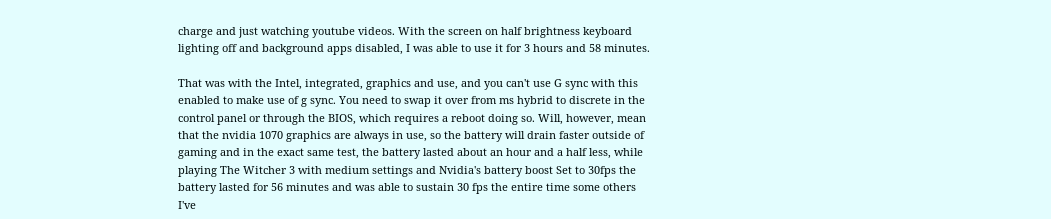charge and just watching youtube videos. With the screen on half brightness keyboard lighting off and background apps disabled, I was able to use it for 3 hours and 58 minutes.

That was with the Intel, integrated, graphics and use, and you can't use G sync with this enabled to make use of g sync. You need to swap it over from ms hybrid to discrete in the control panel or through the BIOS, which requires a reboot doing so. Will, however, mean that the nvidia 1070 graphics are always in use, so the battery will drain faster outside of gaming and in the exact same test, the battery lasted about an hour and a half less, while playing The Witcher 3 with medium settings and Nvidia's battery boost Set to 30fps the battery lasted for 56 minutes and was able to sustain 30 fps the entire time some others I've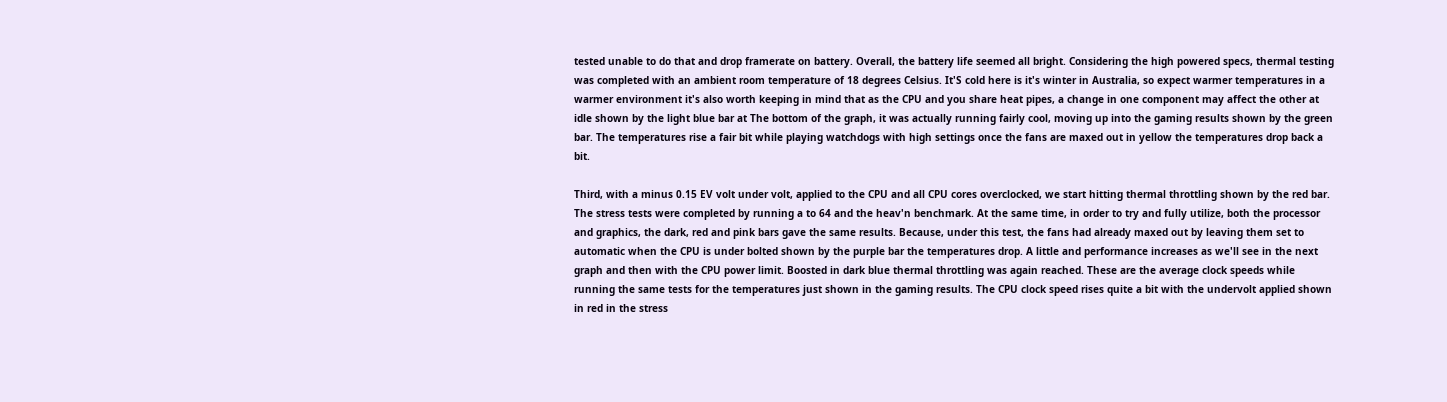tested unable to do that and drop framerate on battery. Overall, the battery life seemed all bright. Considering the high powered specs, thermal testing was completed with an ambient room temperature of 18 degrees Celsius. It'S cold here is it's winter in Australia, so expect warmer temperatures in a warmer environment it's also worth keeping in mind that as the CPU and you share heat pipes, a change in one component may affect the other at idle shown by the light blue bar at The bottom of the graph, it was actually running fairly cool, moving up into the gaming results shown by the green bar. The temperatures rise a fair bit while playing watchdogs with high settings once the fans are maxed out in yellow the temperatures drop back a bit.

Third, with a minus 0.15 EV volt under volt, applied to the CPU and all CPU cores overclocked, we start hitting thermal throttling shown by the red bar. The stress tests were completed by running a to 64 and the heav'n benchmark. At the same time, in order to try and fully utilize, both the processor and graphics, the dark, red and pink bars gave the same results. Because, under this test, the fans had already maxed out by leaving them set to automatic when the CPU is under bolted shown by the purple bar the temperatures drop. A little and performance increases as we'll see in the next graph and then with the CPU power limit. Boosted in dark blue thermal throttling was again reached. These are the average clock speeds while running the same tests for the temperatures just shown in the gaming results. The CPU clock speed rises quite a bit with the undervolt applied shown in red in the stress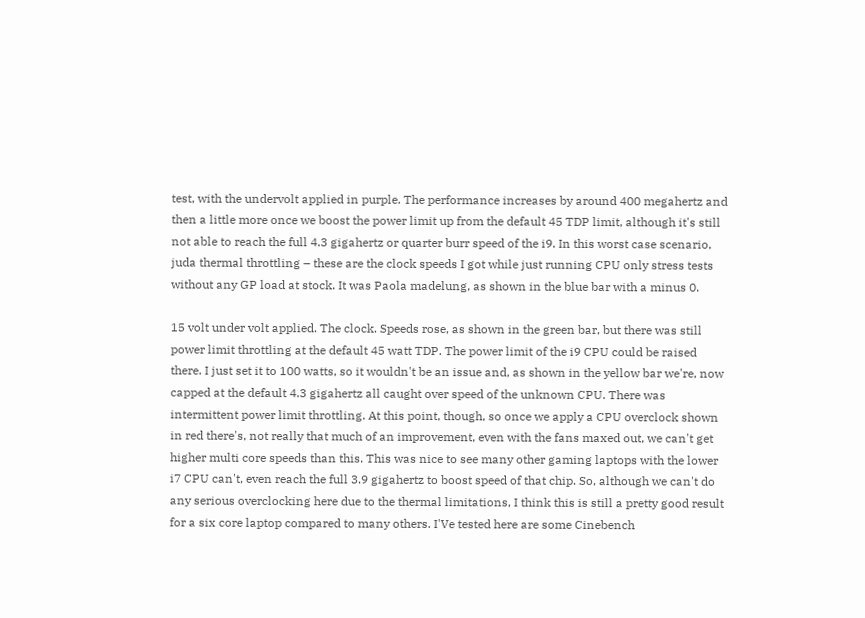test, with the undervolt applied in purple. The performance increases by around 400 megahertz and then a little more once we boost the power limit up from the default 45 TDP limit, although it's still not able to reach the full 4.3 gigahertz or quarter burr speed of the i9. In this worst case scenario, juda thermal throttling – these are the clock speeds I got while just running CPU only stress tests without any GP load at stock. It was Paola madelung, as shown in the blue bar with a minus 0.

15 volt under volt applied. The clock. Speeds rose, as shown in the green bar, but there was still power limit throttling at the default 45 watt TDP. The power limit of the i9 CPU could be raised there. I just set it to 100 watts, so it wouldn't be an issue and, as shown in the yellow bar we're, now capped at the default 4.3 gigahertz all caught over speed of the unknown CPU. There was intermittent power limit throttling. At this point, though, so once we apply a CPU overclock shown in red there's, not really that much of an improvement, even with the fans maxed out, we can't get higher multi core speeds than this. This was nice to see many other gaming laptops with the lower i7 CPU can't, even reach the full 3.9 gigahertz to boost speed of that chip. So, although we can't do any serious overclocking here due to the thermal limitations, I think this is still a pretty good result for a six core laptop compared to many others. I'Ve tested here are some Cinebench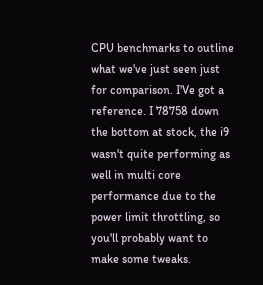CPU benchmarks to outline what we've just seen just for comparison. I'Ve got a reference. I 78758 down the bottom at stock, the i9 wasn't quite performing as well in multi core performance due to the power limit throttling, so you'll probably want to make some tweaks.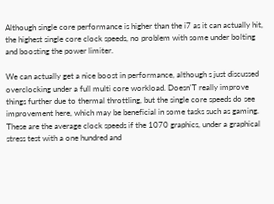Although single core performance is higher than the i7 as it can actually hit, the highest single core clock speeds, no problem with some under bolting and boosting the power limiter.

We can actually get a nice boost in performance, although s just discussed overclocking under a full multi core workload. Doesn'T really improve things further due to thermal throttling, but the single core speeds do see improvement here, which may be beneficial in some tasks such as gaming. These are the average clock speeds if the 1070 graphics, under a graphical stress test with a one hundred and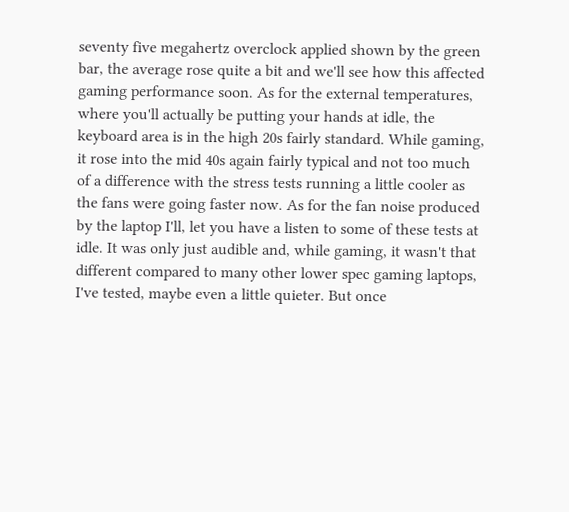seventy five megahertz overclock applied shown by the green bar, the average rose quite a bit and we'll see how this affected gaming performance soon. As for the external temperatures, where you'll actually be putting your hands at idle, the keyboard area is in the high 20s fairly standard. While gaming, it rose into the mid 40s again fairly typical and not too much of a difference with the stress tests running a little cooler as the fans were going faster now. As for the fan noise produced by the laptop I'll, let you have a listen to some of these tests at idle. It was only just audible and, while gaming, it wasn't that different compared to many other lower spec gaming laptops, I've tested, maybe even a little quieter. But once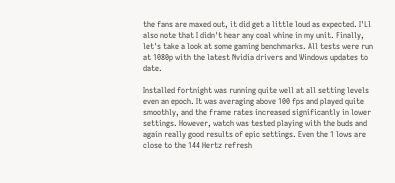the fans are maxed out, it did get a little loud as expected. I'Ll also note that I didn't hear any coal whine in my unit. Finally, let's take a look at some gaming benchmarks. All tests were run at 1080p with the latest Nvidia drivers and Windows updates to date.

Installed fortnight was running quite well at all setting levels even an epoch. It was averaging above 100 fps and played quite smoothly, and the frame rates increased significantly in lower settings. However, watch was tested playing with the buds and again really good results of epic settings. Even the 1 lows are close to the 144 Hertz refresh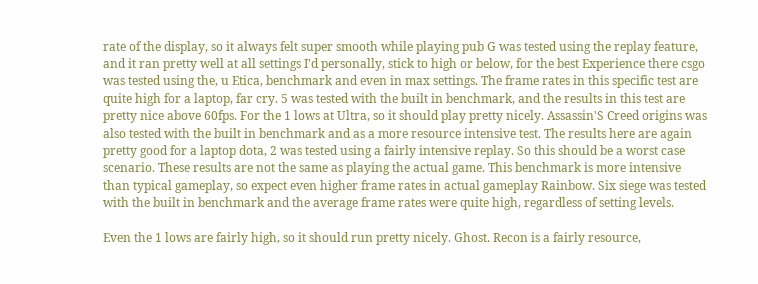rate of the display, so it always felt super smooth while playing pub G was tested using the replay feature, and it ran pretty well at all settings I'd personally, stick to high or below, for the best Experience there csgo was tested using the, u Etica, benchmark and even in max settings. The frame rates in this specific test are quite high for a laptop, far cry. 5 was tested with the built in benchmark, and the results in this test are pretty nice above 60fps. For the 1 lows at Ultra, so it should play pretty nicely. Assassin'S Creed origins was also tested with the built in benchmark and as a more resource intensive test. The results here are again pretty good for a laptop dota, 2 was tested using a fairly intensive replay. So this should be a worst case scenario. These results are not the same as playing the actual game. This benchmark is more intensive than typical gameplay, so expect even higher frame rates in actual gameplay Rainbow. Six siege was tested with the built in benchmark and the average frame rates were quite high, regardless of setting levels.

Even the 1 lows are fairly high, so it should run pretty nicely. Ghost. Recon is a fairly resource,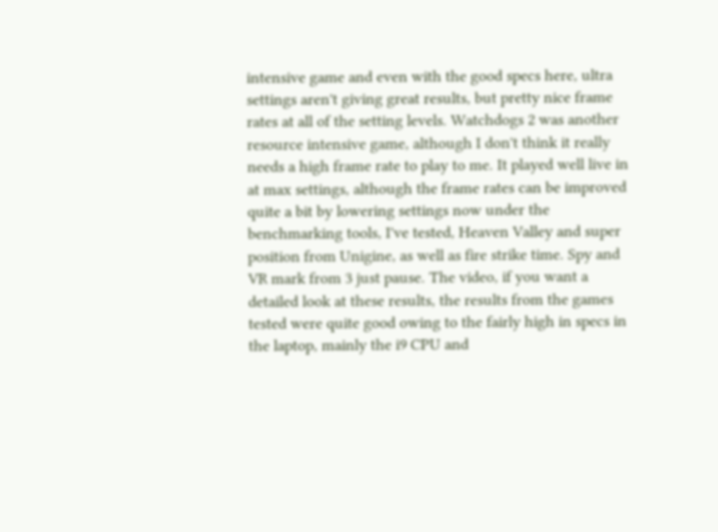intensive game and even with the good specs here, ultra settings aren't giving great results, but pretty nice frame rates at all of the setting levels. Watchdogs 2 was another resource intensive game, although I don't think it really needs a high frame rate to play to me. It played well live in at max settings, although the frame rates can be improved quite a bit by lowering settings now under the benchmarking tools, I've tested, Heaven Valley and super position from Unigine, as well as fire strike time. Spy and VR mark from 3 just pause. The video, if you want a detailed look at these results, the results from the games tested were quite good owing to the fairly high in specs in the laptop, mainly the i9 CPU and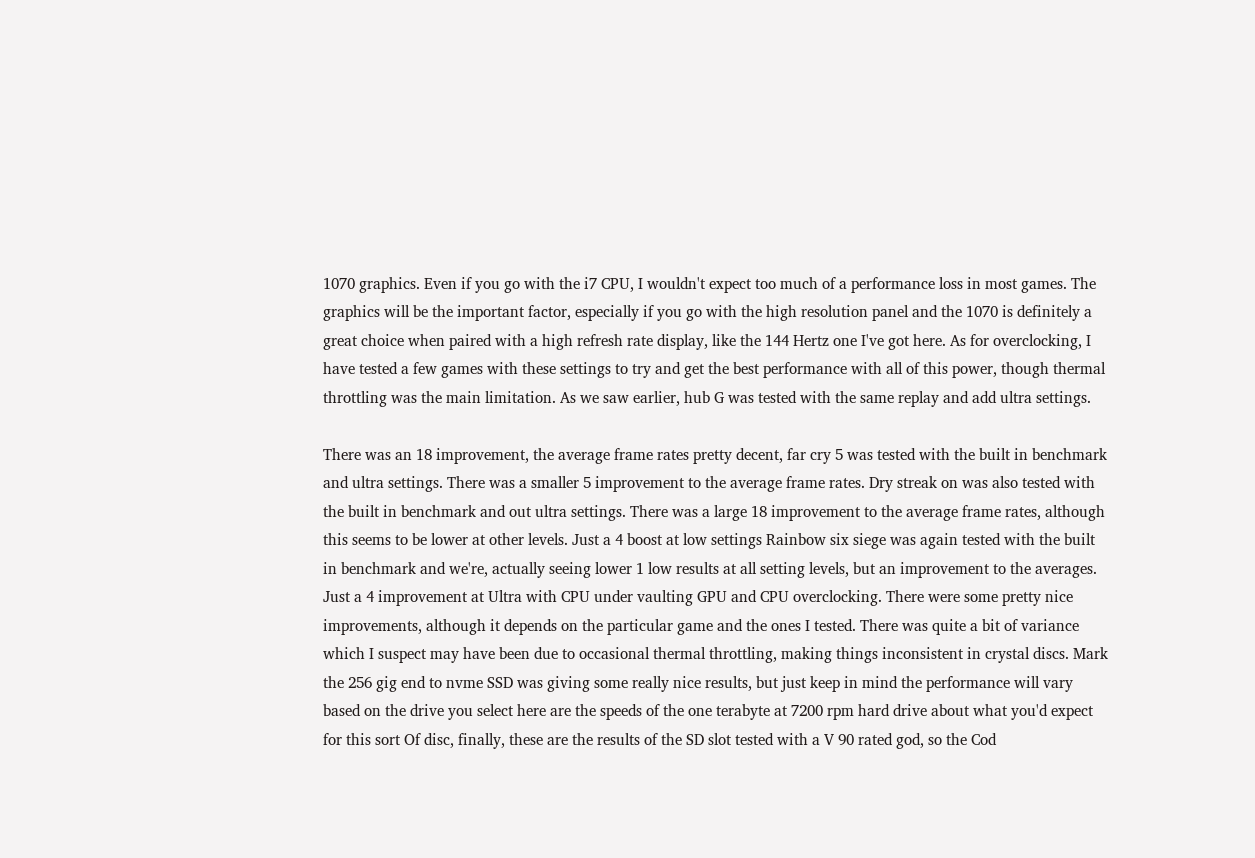1070 graphics. Even if you go with the i7 CPU, I wouldn't expect too much of a performance loss in most games. The graphics will be the important factor, especially if you go with the high resolution panel and the 1070 is definitely a great choice when paired with a high refresh rate display, like the 144 Hertz one I've got here. As for overclocking, I have tested a few games with these settings to try and get the best performance with all of this power, though thermal throttling was the main limitation. As we saw earlier, hub G was tested with the same replay and add ultra settings.

There was an 18 improvement, the average frame rates pretty decent, far cry 5 was tested with the built in benchmark and ultra settings. There was a smaller 5 improvement to the average frame rates. Dry streak on was also tested with the built in benchmark and out ultra settings. There was a large 18 improvement to the average frame rates, although this seems to be lower at other levels. Just a 4 boost at low settings Rainbow six siege was again tested with the built in benchmark and we're, actually seeing lower 1 low results at all setting levels, but an improvement to the averages. Just a 4 improvement at Ultra with CPU under vaulting GPU and CPU overclocking. There were some pretty nice improvements, although it depends on the particular game and the ones I tested. There was quite a bit of variance which I suspect may have been due to occasional thermal throttling, making things inconsistent in crystal discs. Mark the 256 gig end to nvme SSD was giving some really nice results, but just keep in mind the performance will vary based on the drive you select here are the speeds of the one terabyte at 7200 rpm hard drive about what you'd expect for this sort Of disc, finally, these are the results of the SD slot tested with a V 90 rated god, so the Cod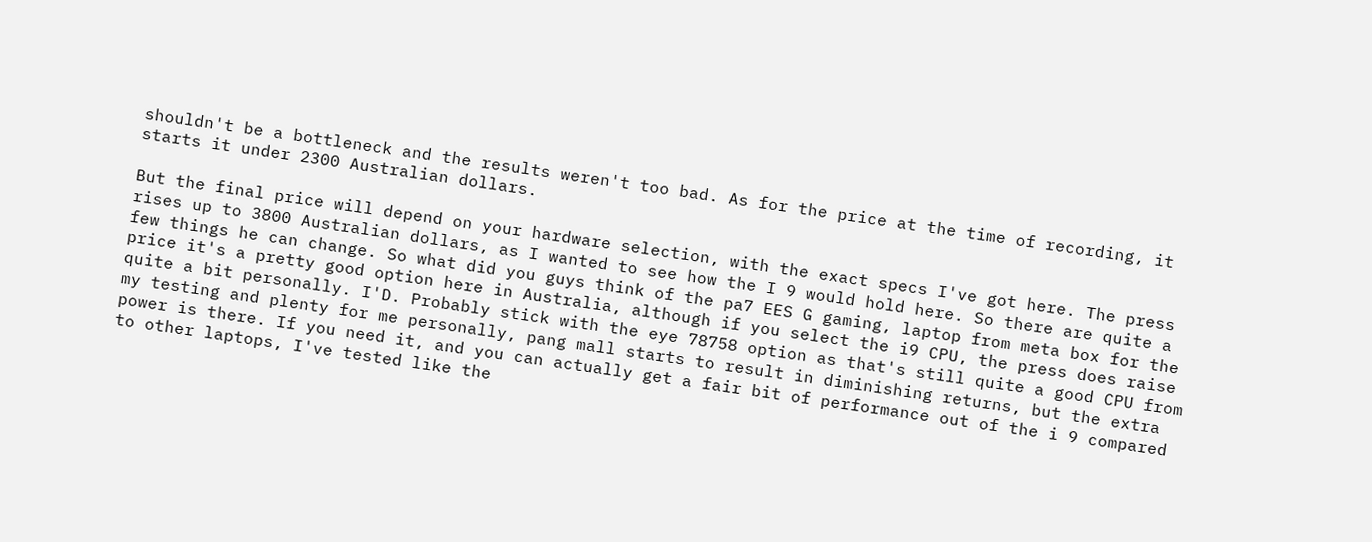shouldn't be a bottleneck and the results weren't too bad. As for the price at the time of recording, it starts it under 2300 Australian dollars.

But the final price will depend on your hardware selection, with the exact specs I've got here. The press rises up to 3800 Australian dollars, as I wanted to see how the I 9 would hold here. So there are quite a few things he can change. So what did you guys think of the pa7 EES G gaming, laptop from meta box for the price it's a pretty good option here in Australia, although if you select the i9 CPU, the press does raise quite a bit personally. I'D. Probably stick with the eye 78758 option as that's still quite a good CPU from my testing and plenty for me personally, pang mall starts to result in diminishing returns, but the extra power is there. If you need it, and you can actually get a fair bit of performance out of the i 9 compared to other laptops, I've tested like the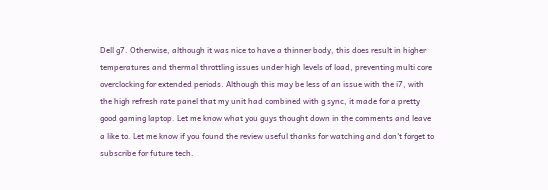Dell g7. Otherwise, although it was nice to have a thinner body, this does result in higher temperatures and thermal throttling issues under high levels of load, preventing multi core overclocking for extended periods. Although this may be less of an issue with the i7, with the high refresh rate panel that my unit had combined with g sync, it made for a pretty good gaming laptop. Let me know what you guys thought down in the comments and leave a like to. Let me know if you found the review useful thanks for watching and don't forget to subscribe for future tech.